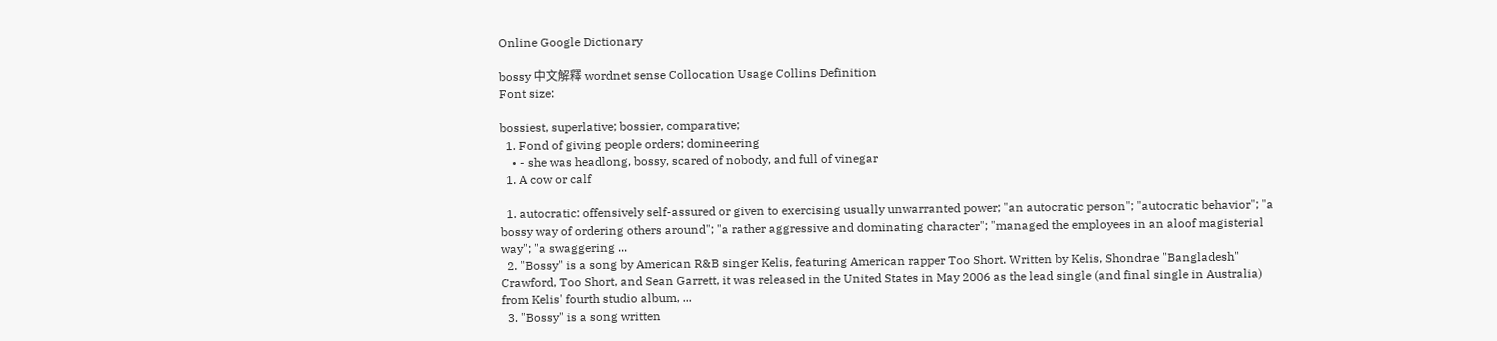Online Google Dictionary

bossy 中文解釋 wordnet sense Collocation Usage Collins Definition
Font size:

bossiest, superlative; bossier, comparative;
  1. Fond of giving people orders; domineering
    • - she was headlong, bossy, scared of nobody, and full of vinegar
  1. A cow or calf

  1. autocratic: offensively self-assured or given to exercising usually unwarranted power; "an autocratic person"; "autocratic behavior"; "a bossy way of ordering others around"; "a rather aggressive and dominating character"; "managed the employees in an aloof magisterial way"; "a swaggering ...
  2. "Bossy" is a song by American R&B singer Kelis, featuring American rapper Too Short. Written by Kelis, Shondrae "Bangladesh" Crawford, Too Short, and Sean Garrett, it was released in the United States in May 2006 as the lead single (and final single in Australia) from Kelis' fourth studio album, ...
  3. "Bossy" is a song written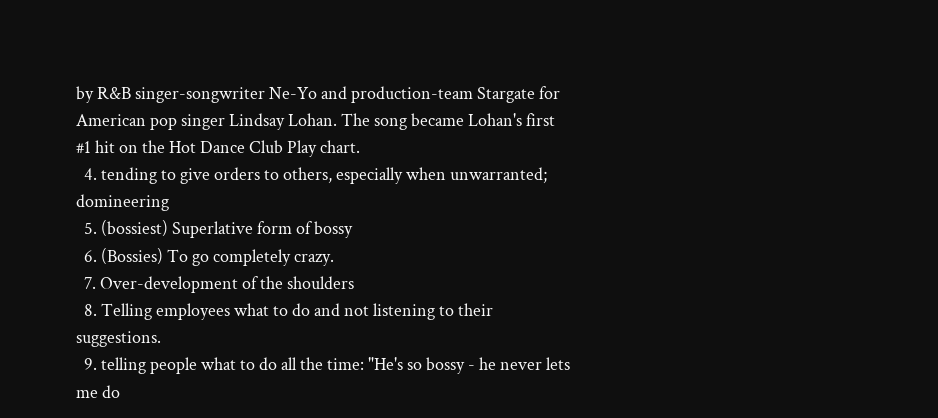by R&B singer-songwriter Ne-Yo and production-team Stargate for American pop singer Lindsay Lohan. The song became Lohan's first #1 hit on the Hot Dance Club Play chart.
  4. tending to give orders to others, especially when unwarranted; domineering
  5. (bossiest) Superlative form of bossy
  6. (Bossies) To go completely crazy.
  7. Over-development of the shoulders
  8. Telling employees what to do and not listening to their suggestions.
  9. telling people what to do all the time: "He's so bossy - he never lets me do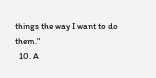things the way I want to do them."
  10. A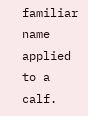familiar name applied to a calf.